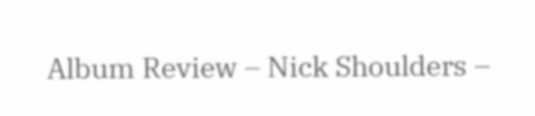Album Review – Nick Shoulders –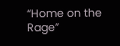“Home on the Rage”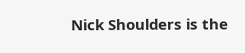Nick Shoulders is the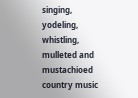singing, yodeling, whistling, mulleted and mustachioed country music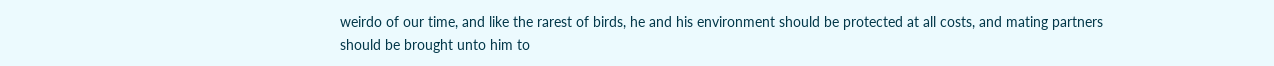weirdo of our time, and like the rarest of birds, he and his environment should be protected at all costs, and mating partners should be brought unto him to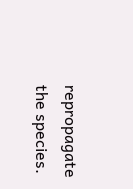repropagate the species.